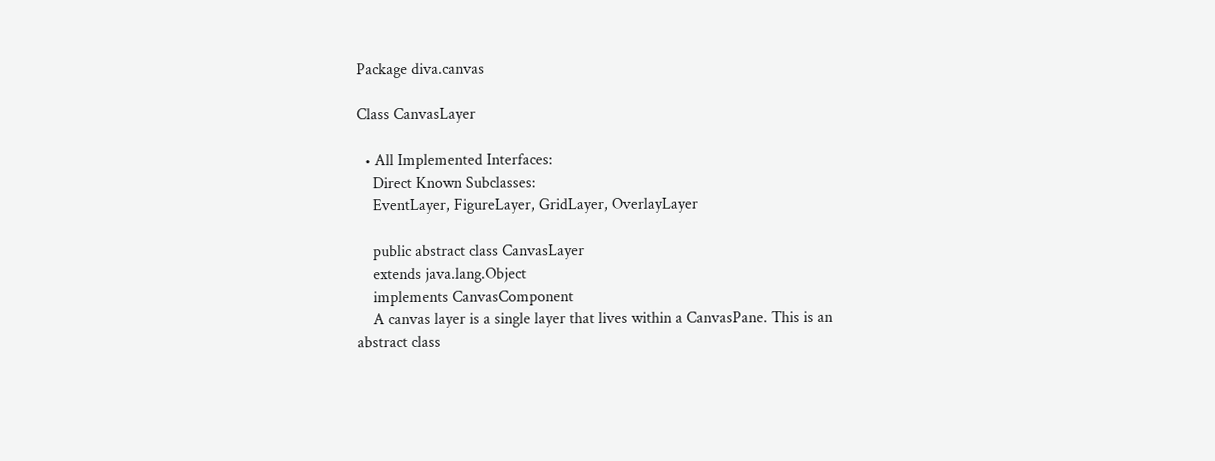Package diva.canvas

Class CanvasLayer

  • All Implemented Interfaces:
    Direct Known Subclasses:
    EventLayer, FigureLayer, GridLayer, OverlayLayer

    public abstract class CanvasLayer
    extends java.lang.Object
    implements CanvasComponent
    A canvas layer is a single layer that lives within a CanvasPane. This is an abstract class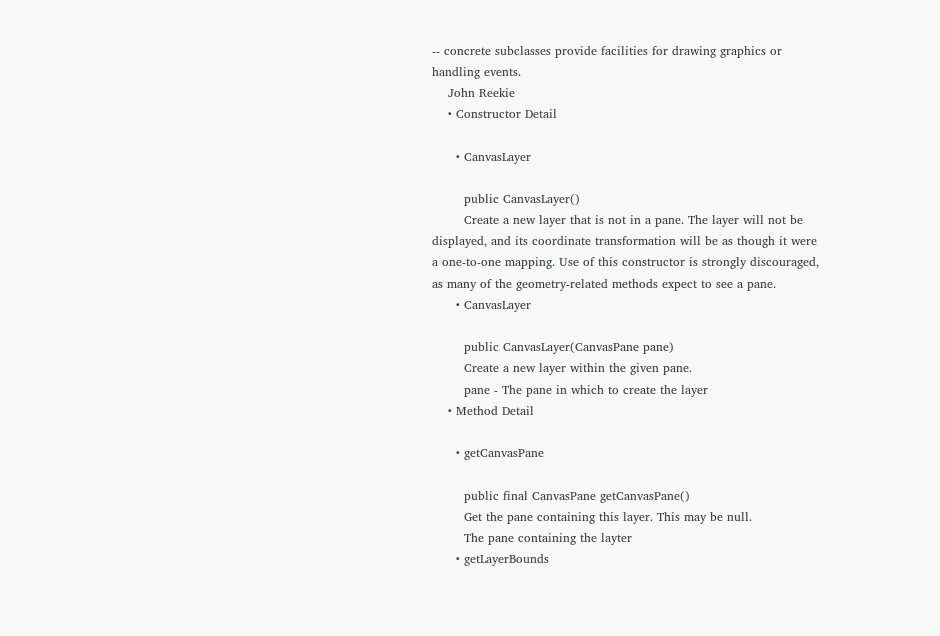-- concrete subclasses provide facilities for drawing graphics or handling events.
    John Reekie
    • Constructor Detail

      • CanvasLayer

        public CanvasLayer()
        Create a new layer that is not in a pane. The layer will not be displayed, and its coordinate transformation will be as though it were a one-to-one mapping. Use of this constructor is strongly discouraged, as many of the geometry-related methods expect to see a pane.
      • CanvasLayer

        public CanvasLayer(CanvasPane pane)
        Create a new layer within the given pane.
        pane - The pane in which to create the layer
    • Method Detail

      • getCanvasPane

        public final CanvasPane getCanvasPane()
        Get the pane containing this layer. This may be null.
        The pane containing the layter
      • getLayerBounds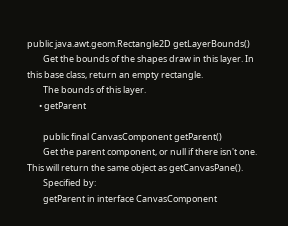public java.awt.geom.Rectangle2D getLayerBounds()
        Get the bounds of the shapes draw in this layer. In this base class, return an empty rectangle.
        The bounds of this layer.
      • getParent

        public final CanvasComponent getParent()
        Get the parent component, or null if there isn't one. This will return the same object as getCanvasPane().
        Specified by:
        getParent in interface CanvasComponent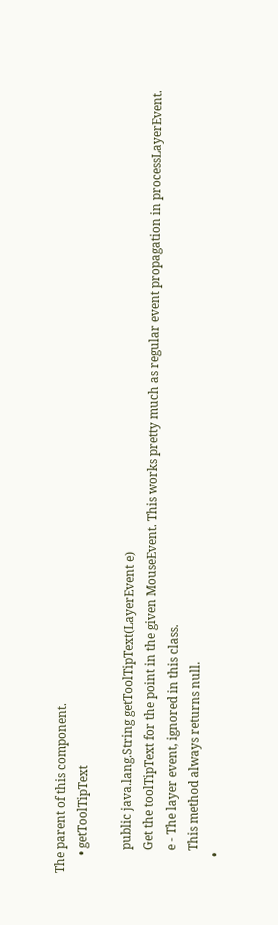The parent of this component.
      • getToolTipText

        public java.lang.String getToolTipText(LayerEvent e)
        Get the toolTipText for the point in the given MouseEvent. This works pretty much as regular event propagation in processLayerEvent.
        e - The layer event, ignored in this class.
        This method always returns null.
      •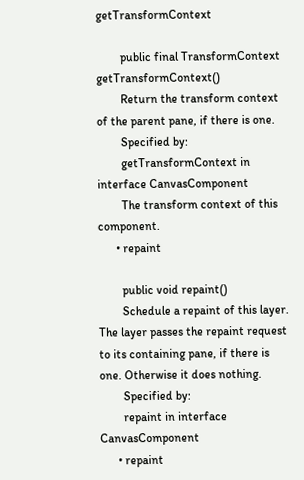getTransformContext

        public final TransformContext getTransformContext()
        Return the transform context of the parent pane, if there is one.
        Specified by:
        getTransformContext in interface CanvasComponent
        The transform context of this component.
      • repaint

        public void repaint()
        Schedule a repaint of this layer. The layer passes the repaint request to its containing pane, if there is one. Otherwise it does nothing.
        Specified by:
        repaint in interface CanvasComponent
      • repaint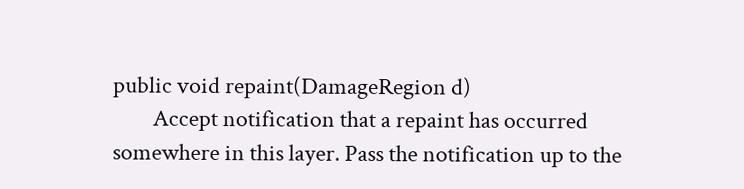public void repaint(DamageRegion d)
        Accept notification that a repaint has occurred somewhere in this layer. Pass the notification up to the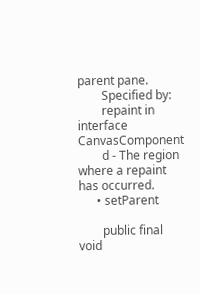parent pane.
        Specified by:
        repaint in interface CanvasComponent
        d - The region where a repaint has occurred.
      • setParent

        public final void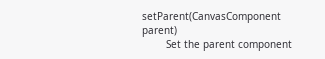setParent(CanvasComponent parent)
        Set the parent component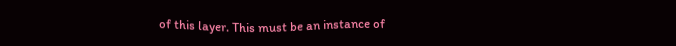of this layer. This must be an instance of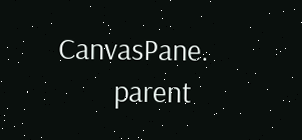CanvasPane.
        parent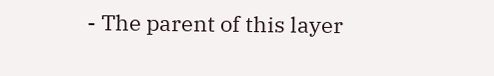- The parent of this layer